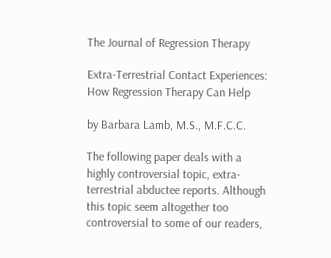The Journal of Regression Therapy

Extra-Terrestrial Contact Experiences:
How Regression Therapy Can Help

by Barbara Lamb, M.S., M.F.C.C.

The following paper deals with a highly controversial topic, extra-terrestrial abductee reports. Although this topic seem altogether too controversial to some of our readers,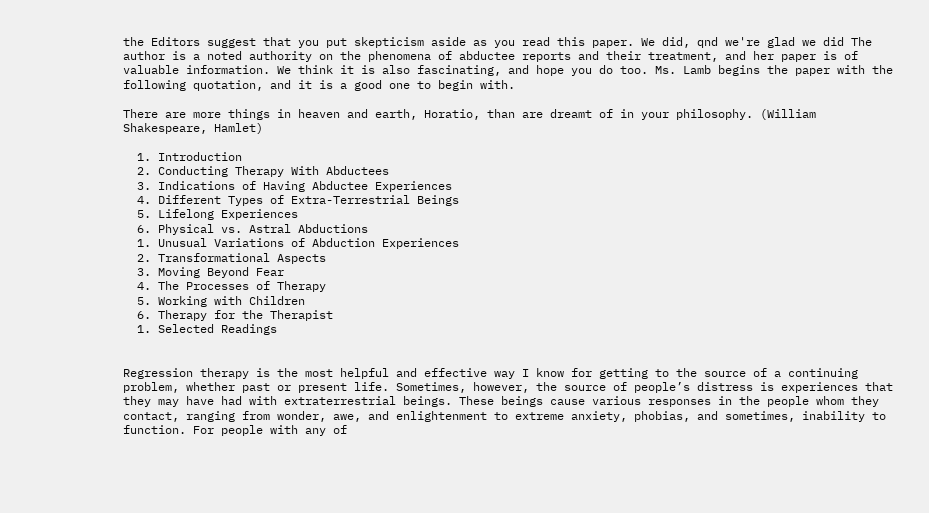the Editors suggest that you put skepticism aside as you read this paper. We did, qnd we're glad we did The author is a noted authority on the phenomena of abductee reports and their treatment, and her paper is of valuable information. We think it is also fascinating, and hope you do too. Ms. Lamb begins the paper with the following quotation, and it is a good one to begin with.

There are more things in heaven and earth, Horatio, than are dreamt of in your philosophy. (William Shakespeare, Hamlet)

  1. Introduction
  2. Conducting Therapy With Abductees
  3. Indications of Having Abductee Experiences
  4. Different Types of Extra-Terrestrial Beings
  5. Lifelong Experiences
  6. Physical vs. Astral Abductions
  1. Unusual Variations of Abduction Experiences
  2. Transformational Aspects
  3. Moving Beyond Fear
  4. The Processes of Therapy
  5. Working with Children
  6. Therapy for the Therapist
  1. Selected Readings


Regression therapy is the most helpful and effective way I know for getting to the source of a continuing problem, whether past or present life. Sometimes, however, the source of people’s distress is experiences that they may have had with extraterrestrial beings. These beings cause various responses in the people whom they contact, ranging from wonder, awe, and enlightenment to extreme anxiety, phobias, and sometimes, inability to function. For people with any of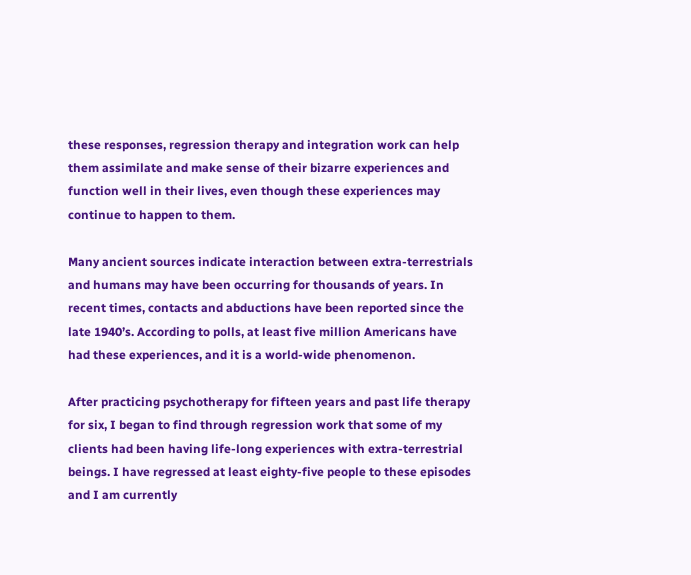these responses, regression therapy and integration work can help them assimilate and make sense of their bizarre experiences and function well in their lives, even though these experiences may continue to happen to them.

Many ancient sources indicate interaction between extra-terrestrials and humans may have been occurring for thousands of years. In recent times, contacts and abductions have been reported since the late 1940’s. According to polls, at least five million Americans have had these experiences, and it is a world-wide phenomenon.

After practicing psychotherapy for fifteen years and past life therapy for six, I began to find through regression work that some of my clients had been having life-long experiences with extra-terrestrial beings. I have regressed at least eighty-five people to these episodes and I am currently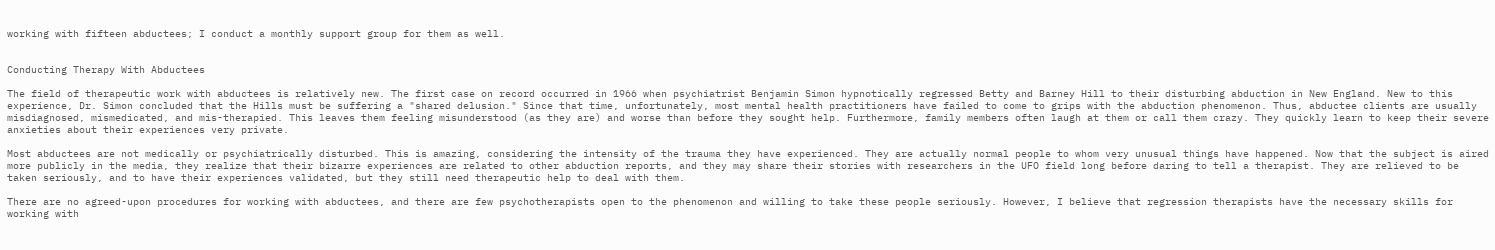working with fifteen abductees; I conduct a monthly support group for them as well.


Conducting Therapy With Abductees

The field of therapeutic work with abductees is relatively new. The first case on record occurred in 1966 when psychiatrist Benjamin Simon hypnotically regressed Betty and Barney Hill to their disturbing abduction in New England. New to this experience, Dr. Simon concluded that the Hills must be suffering a "shared delusion." Since that time, unfortunately, most mental health practitioners have failed to come to grips with the abduction phenomenon. Thus, abductee clients are usually misdiagnosed, mismedicated, and mis-therapied. This leaves them feeling misunderstood (as they are) and worse than before they sought help. Furthermore, family members often laugh at them or call them crazy. They quickly learn to keep their severe anxieties about their experiences very private.

Most abductees are not medically or psychiatrically disturbed. This is amazing, considering the intensity of the trauma they have experienced. They are actually normal people to whom very unusual things have happened. Now that the subject is aired more publicly in the media, they realize that their bizarre experiences are related to other abduction reports, and they may share their stories with researchers in the UFO field long before daring to tell a therapist. They are relieved to be taken seriously, and to have their experiences validated, but they still need therapeutic help to deal with them.

There are no agreed-upon procedures for working with abductees, and there are few psychotherapists open to the phenomenon and willing to take these people seriously. However, I believe that regression therapists have the necessary skills for working with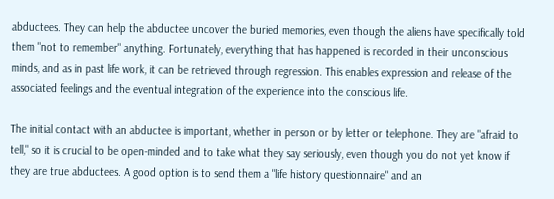abductees. They can help the abductee uncover the buried memories, even though the aliens have specifically told them "not to remember" anything. Fortunately, everything that has happened is recorded in their unconscious minds, and as in past life work, it can be retrieved through regression. This enables expression and release of the associated feelings and the eventual integration of the experience into the conscious life.

The initial contact with an abductee is important, whether in person or by letter or telephone. They are "afraid to tell," so it is crucial to be open-minded and to take what they say seriously, even though you do not yet know if they are true abductees. A good option is to send them a "life history questionnaire" and an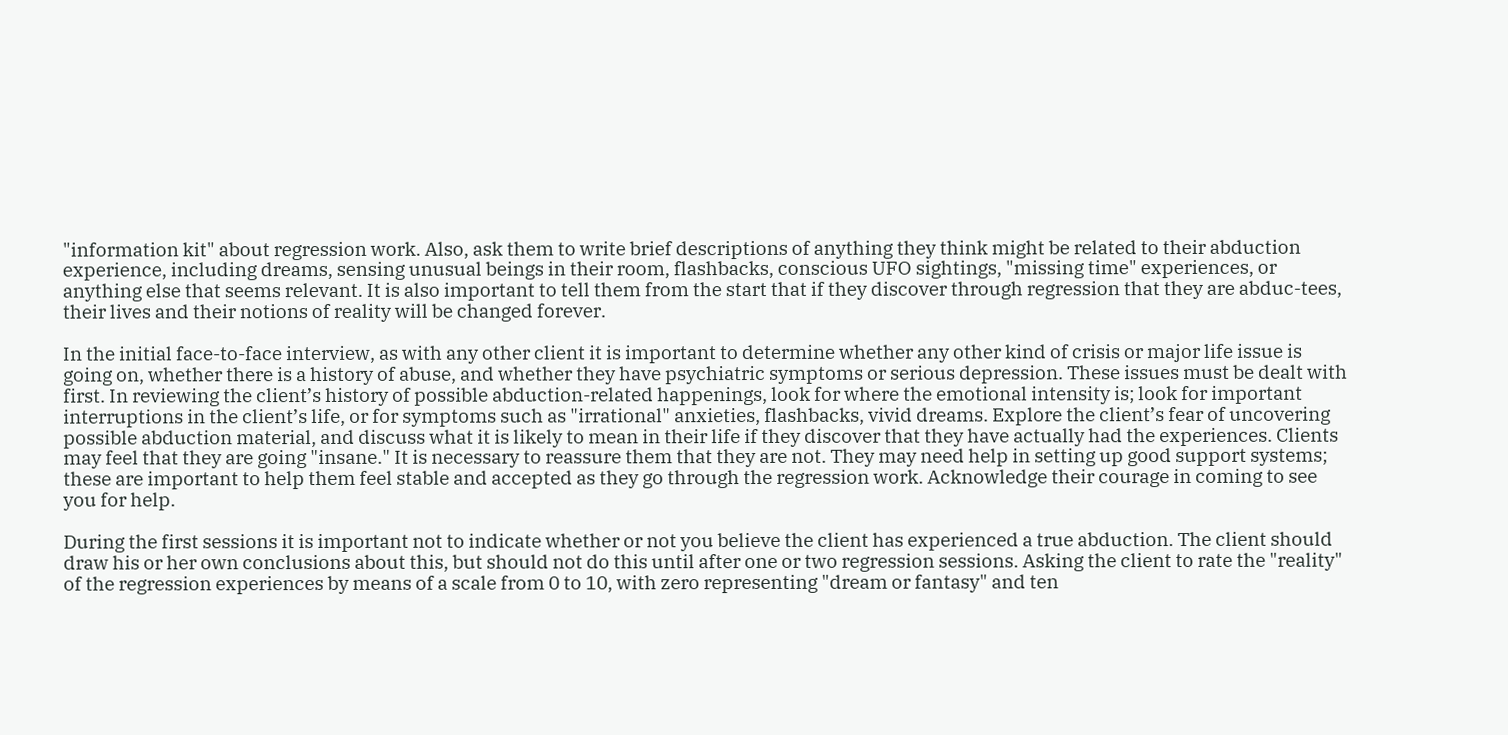"information kit" about regression work. Also, ask them to write brief descriptions of anything they think might be related to their abduction experience, including dreams, sensing unusual beings in their room, flashbacks, conscious UFO sightings, "missing time" experiences, or anything else that seems relevant. It is also important to tell them from the start that if they discover through regression that they are abduc-tees, their lives and their notions of reality will be changed forever.

In the initial face-to-face interview, as with any other client it is important to determine whether any other kind of crisis or major life issue is going on, whether there is a history of abuse, and whether they have psychiatric symptoms or serious depression. These issues must be dealt with first. In reviewing the client’s history of possible abduction-related happenings, look for where the emotional intensity is; look for important interruptions in the client’s life, or for symptoms such as "irrational" anxieties, flashbacks, vivid dreams. Explore the client’s fear of uncovering possible abduction material, and discuss what it is likely to mean in their life if they discover that they have actually had the experiences. Clients may feel that they are going "insane." It is necessary to reassure them that they are not. They may need help in setting up good support systems; these are important to help them feel stable and accepted as they go through the regression work. Acknowledge their courage in coming to see you for help.

During the first sessions it is important not to indicate whether or not you believe the client has experienced a true abduction. The client should draw his or her own conclusions about this, but should not do this until after one or two regression sessions. Asking the client to rate the "reality" of the regression experiences by means of a scale from 0 to 10, with zero representing "dream or fantasy" and ten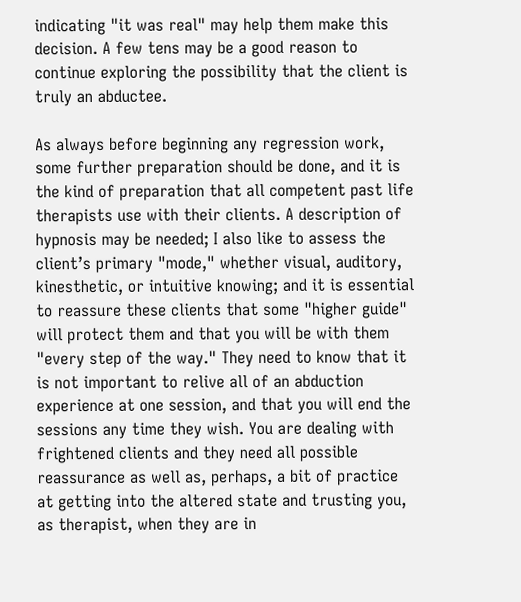indicating "it was real" may help them make this decision. A few tens may be a good reason to continue exploring the possibility that the client is truly an abductee.

As always before beginning any regression work, some further preparation should be done, and it is the kind of preparation that all competent past life therapists use with their clients. A description of hypnosis may be needed; I also like to assess the client’s primary "mode," whether visual, auditory, kinesthetic, or intuitive knowing; and it is essential to reassure these clients that some "higher guide" will protect them and that you will be with them "every step of the way." They need to know that it is not important to relive all of an abduction experience at one session, and that you will end the sessions any time they wish. You are dealing with frightened clients and they need all possible reassurance as well as, perhaps, a bit of practice at getting into the altered state and trusting you, as therapist, when they are in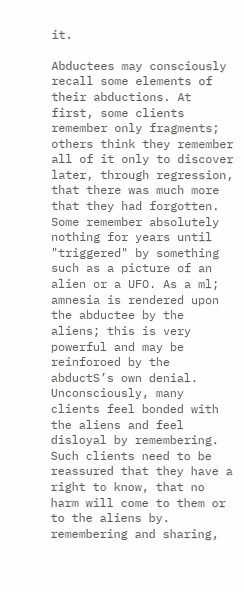it.

Abductees may consciously recall some elements of their abductions. At first, some clients remember only fragments; others think they remember all of it only to discover later, through regression, that there was much more that they had forgotten. Some remember absolutely nothing for years until "triggered" by something such as a picture of an alien or a UFO. As a ml; amnesia is rendered upon the abductee by the aliens; this is very powerful and may be reinforoed by the abductS’s own denial. Unconsciously, many clients feel bonded with the aliens and feel disloyal by remembering. Such clients need to be reassured that they have a right to know, that no harm will come to them or to the aliens by. remembering and sharing,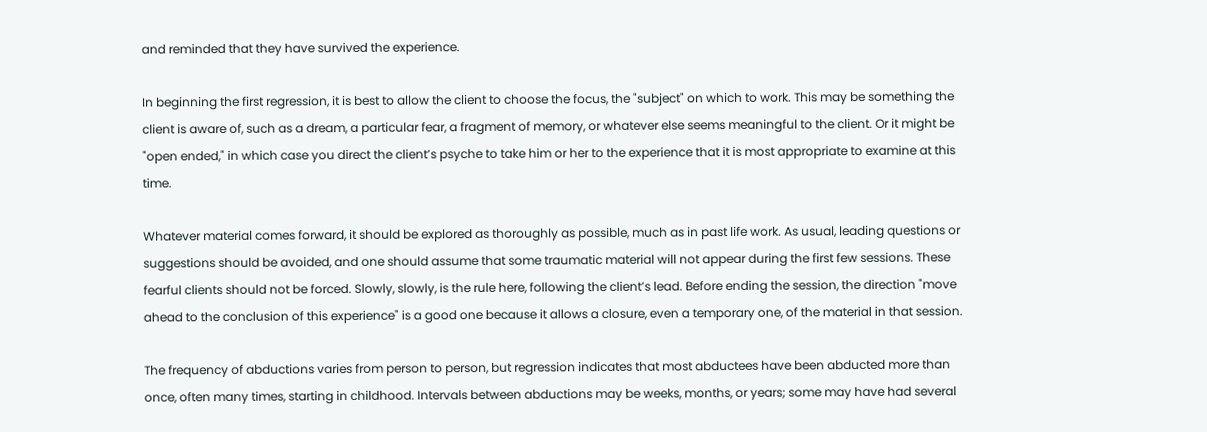and reminded that they have survived the experience.

In beginning the first regression, it is best to allow the client to choose the focus, the "subject" on which to work. This may be something the client is aware of, such as a dream, a particular fear, a fragment of memory, or whatever else seems meaningful to the client. Or it might be "open ended," in which case you direct the client’s psyche to take him or her to the experience that it is most appropriate to examine at this time.

Whatever material comes forward, it should be explored as thoroughly as possible, much as in past life work. As usual, leading questions or suggestions should be avoided, and one should assume that some traumatic material will not appear during the first few sessions. These fearful clients should not be forced. Slowly, slowly, is the rule here, following the client’s lead. Before ending the session, the direction "move ahead to the conclusion of this experience" is a good one because it allows a closure, even a temporary one, of the material in that session.

The frequency of abductions varies from person to person, but regression indicates that most abductees have been abducted more than once, often many times, starting in childhood. Intervals between abductions may be weeks, months, or years; some may have had several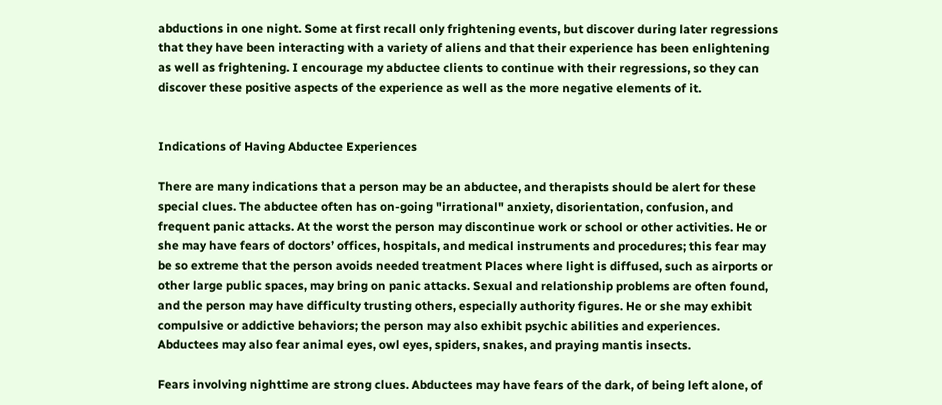abductions in one night. Some at first recall only frightening events, but discover during later regressions that they have been interacting with a variety of aliens and that their experience has been enlightening as well as frightening. I encourage my abductee clients to continue with their regressions, so they can discover these positive aspects of the experience as well as the more negative elements of it.


Indications of Having Abductee Experiences

There are many indications that a person may be an abductee, and therapists should be alert for these special clues. The abductee often has on-going "irrational" anxiety, disorientation, confusion, and frequent panic attacks. At the worst the person may discontinue work or school or other activities. He or she may have fears of doctors’ offices, hospitals, and medical instruments and procedures; this fear may be so extreme that the person avoids needed treatment Places where light is diffused, such as airports or other large public spaces, may bring on panic attacks. Sexual and relationship problems are often found, and the person may have difficulty trusting others, especially authority figures. He or she may exhibit compulsive or addictive behaviors; the person may also exhibit psychic abilities and experiences. Abductees may also fear animal eyes, owl eyes, spiders, snakes, and praying mantis insects.

Fears involving nighttime are strong clues. Abductees may have fears of the dark, of being left alone, of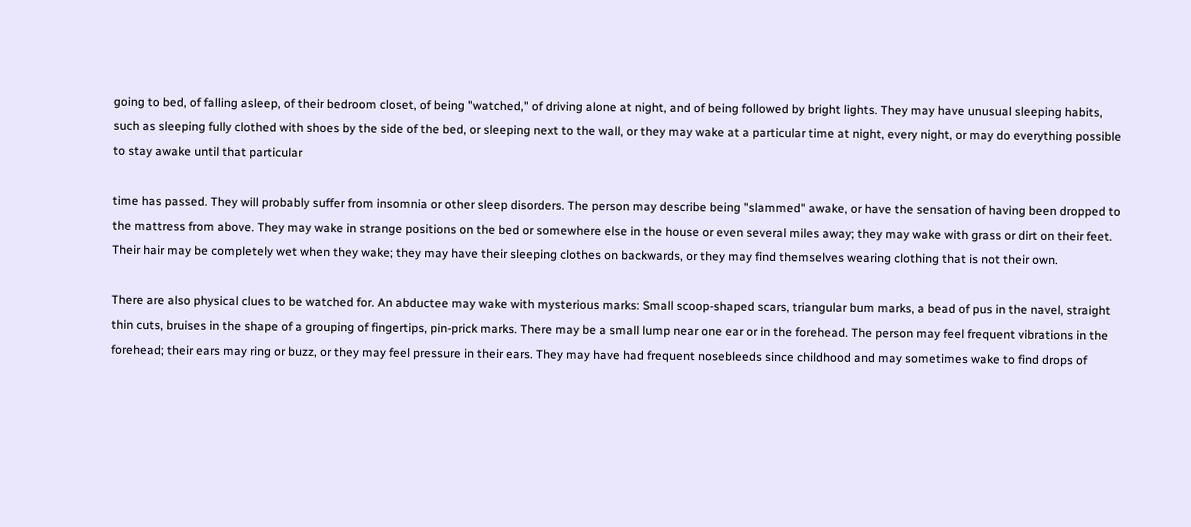going to bed, of falling asleep, of their bedroom closet, of being "watched," of driving alone at night, and of being followed by bright lights. They may have unusual sleeping habits, such as sleeping fully clothed with shoes by the side of the bed, or sleeping next to the wall, or they may wake at a particular time at night, every night, or may do everything possible to stay awake until that particular

time has passed. They will probably suffer from insomnia or other sleep disorders. The person may describe being "slammed" awake, or have the sensation of having been dropped to the mattress from above. They may wake in strange positions on the bed or somewhere else in the house or even several miles away; they may wake with grass or dirt on their feet. Their hair may be completely wet when they wake; they may have their sleeping clothes on backwards, or they may find themselves wearing clothing that is not their own.

There are also physical clues to be watched for. An abductee may wake with mysterious marks: Small scoop-shaped scars, triangular bum marks, a bead of pus in the navel, straight thin cuts, bruises in the shape of a grouping of fingertips, pin-prick marks. There may be a small lump near one ear or in the forehead. The person may feel frequent vibrations in the forehead; their ears may ring or buzz, or they may feel pressure in their ears. They may have had frequent nosebleeds since childhood and may sometimes wake to find drops of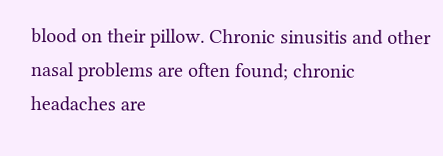blood on their pillow. Chronic sinusitis and other nasal problems are often found; chronic headaches are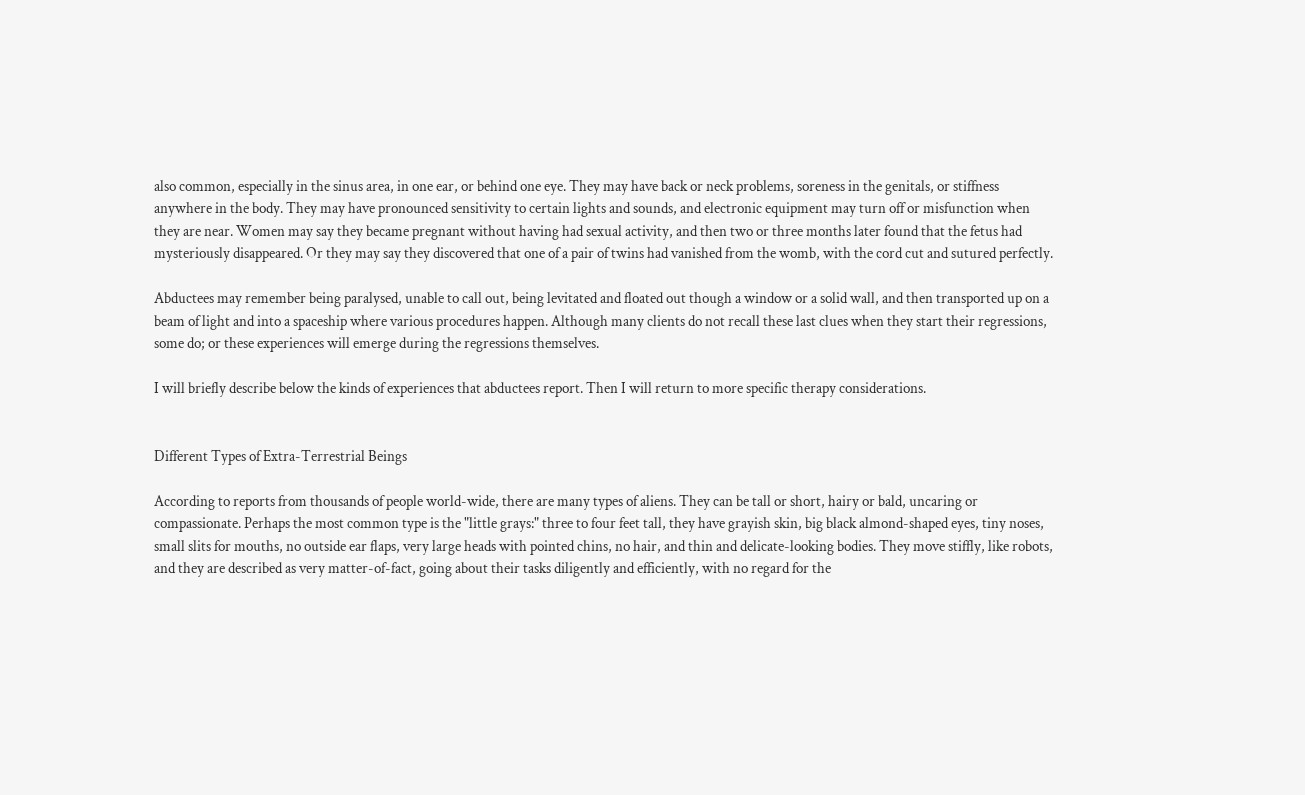also common, especially in the sinus area, in one ear, or behind one eye. They may have back or neck problems, soreness in the genitals, or stiffness anywhere in the body. They may have pronounced sensitivity to certain lights and sounds, and electronic equipment may turn off or misfunction when they are near. Women may say they became pregnant without having had sexual activity, and then two or three months later found that the fetus had mysteriously disappeared. Or they may say they discovered that one of a pair of twins had vanished from the womb, with the cord cut and sutured perfectly.

Abductees may remember being paralysed, unable to call out, being levitated and floated out though a window or a solid wall, and then transported up on a beam of light and into a spaceship where various procedures happen. Although many clients do not recall these last clues when they start their regressions, some do; or these experiences will emerge during the regressions themselves.

I will briefly describe below the kinds of experiences that abductees report. Then I will return to more specific therapy considerations.


Different Types of Extra-Terrestrial Beings

According to reports from thousands of people world-wide, there are many types of aliens. They can be tall or short, hairy or bald, uncaring or compassionate. Perhaps the most common type is the "little grays:" three to four feet tall, they have grayish skin, big black almond-shaped eyes, tiny noses, small slits for mouths, no outside ear flaps, very large heads with pointed chins, no hair, and thin and delicate-looking bodies. They move stiffly, like robots, and they are described as very matter-of-fact, going about their tasks diligently and efficiently, with no regard for the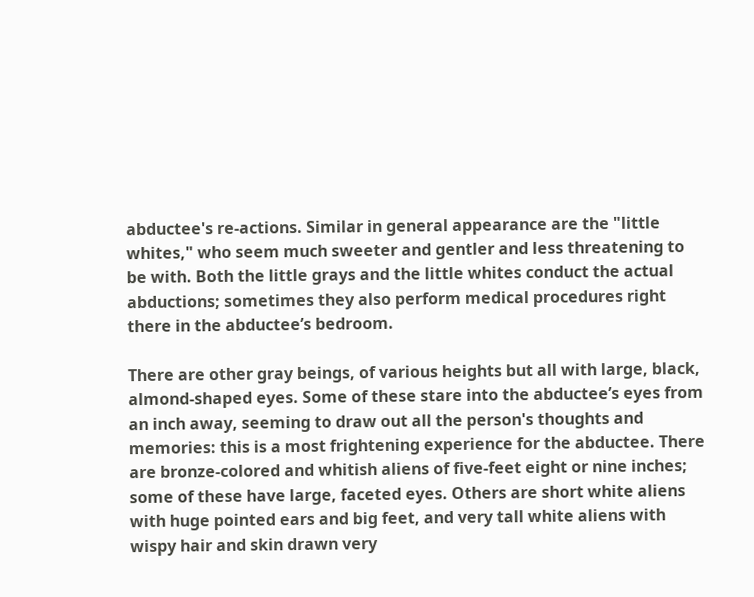abductee's re-actions. Similar in general appearance are the "little whites," who seem much sweeter and gentler and less threatening to be with. Both the little grays and the little whites conduct the actual abductions; sometimes they also perform medical procedures right there in the abductee’s bedroom.

There are other gray beings, of various heights but all with large, black, almond-shaped eyes. Some of these stare into the abductee’s eyes from an inch away, seeming to draw out all the person's thoughts and memories: this is a most frightening experience for the abductee. There are bronze-colored and whitish aliens of five-feet eight or nine inches; some of these have large, faceted eyes. Others are short white aliens with huge pointed ears and big feet, and very tall white aliens with wispy hair and skin drawn very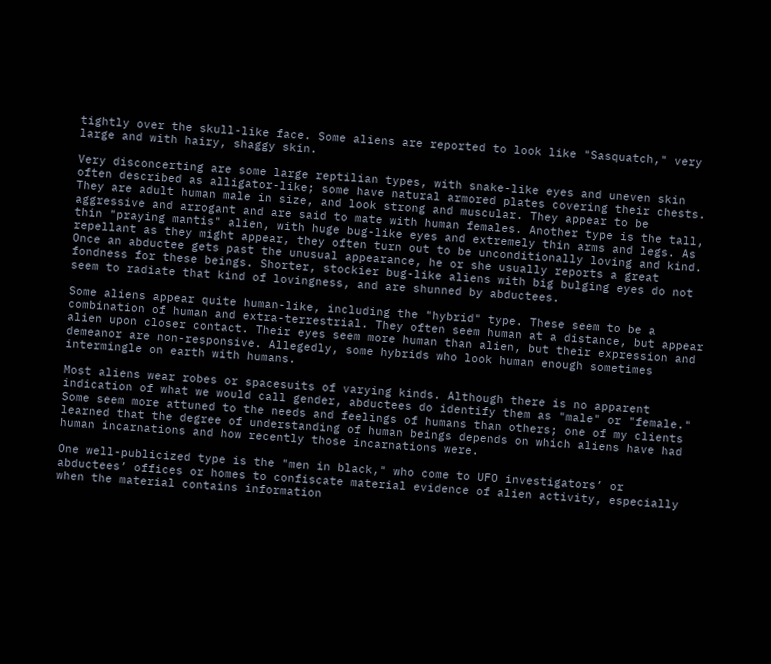tightly over the skull-like face. Some aliens are reported to look like "Sasquatch," very large and with hairy, shaggy skin.

Very disconcerting are some large reptilian types, with snake-like eyes and uneven skin often described as alligator-like; some have natural armored plates covering their chests. They are adult human male in size, and look strong and muscular. They appear to be aggressive and arrogant and are said to mate with human females. Another type is the tall, thin "praying mantis" alien, with huge bug-like eyes and extremely thin arms and legs. As repellant as they might appear, they often turn out to be unconditionally loving and kind. Once an abductee gets past the unusual appearance, he or she usually reports a great fondness for these beings. Shorter, stockier bug-like aliens with big bulging eyes do not seem to radiate that kind of lovingness, and are shunned by abductees.

Some aliens appear quite human-like, including the "hybrid" type. These seem to be a combination of human and extra-terrestrial. They often seem human at a distance, but appear alien upon closer contact. Their eyes seem more human than alien, but their expression and demeanor are non-responsive. Allegedly, some hybrids who look human enough sometimes intermingle on earth with humans.

Most aliens wear robes or spacesuits of varying kinds. Although there is no apparent indication of what we would call gender, abductees do identify them as "male" or "female." Some seem more attuned to the needs and feelings of humans than others; one of my clients learned that the degree of understanding of human beings depends on which aliens have had human incarnations and how recently those incarnations were.

One well-publicized type is the "men in black," who come to UFO investigators’ or abductees’ offices or homes to confiscate material evidence of alien activity, especially when the material contains information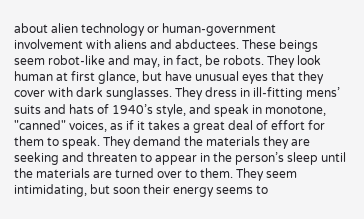about alien technology or human-government involvement with aliens and abductees. These beings seem robot-like and may, in fact, be robots. They look human at first glance, but have unusual eyes that they cover with dark sunglasses. They dress in ill-fitting mens’ suits and hats of 1940’s style, and speak in monotone, "canned" voices, as if it takes a great deal of effort for them to speak. They demand the materials they are seeking and threaten to appear in the person’s sleep until the materials are turned over to them. They seem intimidating, but soon their energy seems to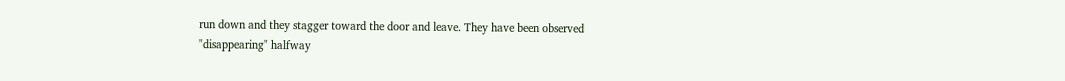run down and they stagger toward the door and leave. They have been observed "disappearing" halfway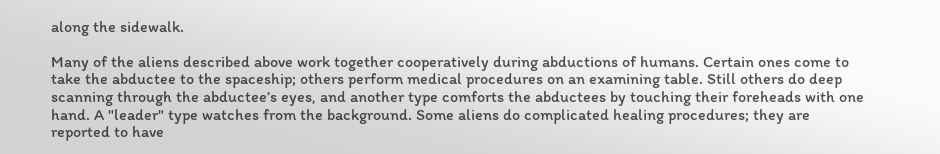along the sidewalk.

Many of the aliens described above work together cooperatively during abductions of humans. Certain ones come to take the abductee to the spaceship; others perform medical procedures on an examining table. Still others do deep scanning through the abductee’s eyes, and another type comforts the abductees by touching their foreheads with one hand. A "leader" type watches from the background. Some aliens do complicated healing procedures; they are reported to have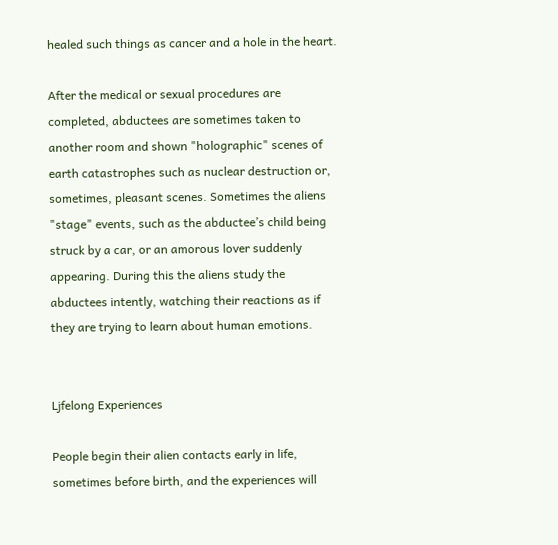healed such things as cancer and a hole in the heart.

After the medical or sexual procedures are completed, abductees are sometimes taken to another room and shown "holographic" scenes of earth catastrophes such as nuclear destruction or, sometimes, pleasant scenes. Sometimes the aliens "stage" events, such as the abductee’s child being struck by a car, or an amorous lover suddenly appearing. During this the aliens study the abductees intently, watching their reactions as if they are trying to learn about human emotions.


Ljfelong Experiences

People begin their alien contacts early in life, sometimes before birth, and the experiences will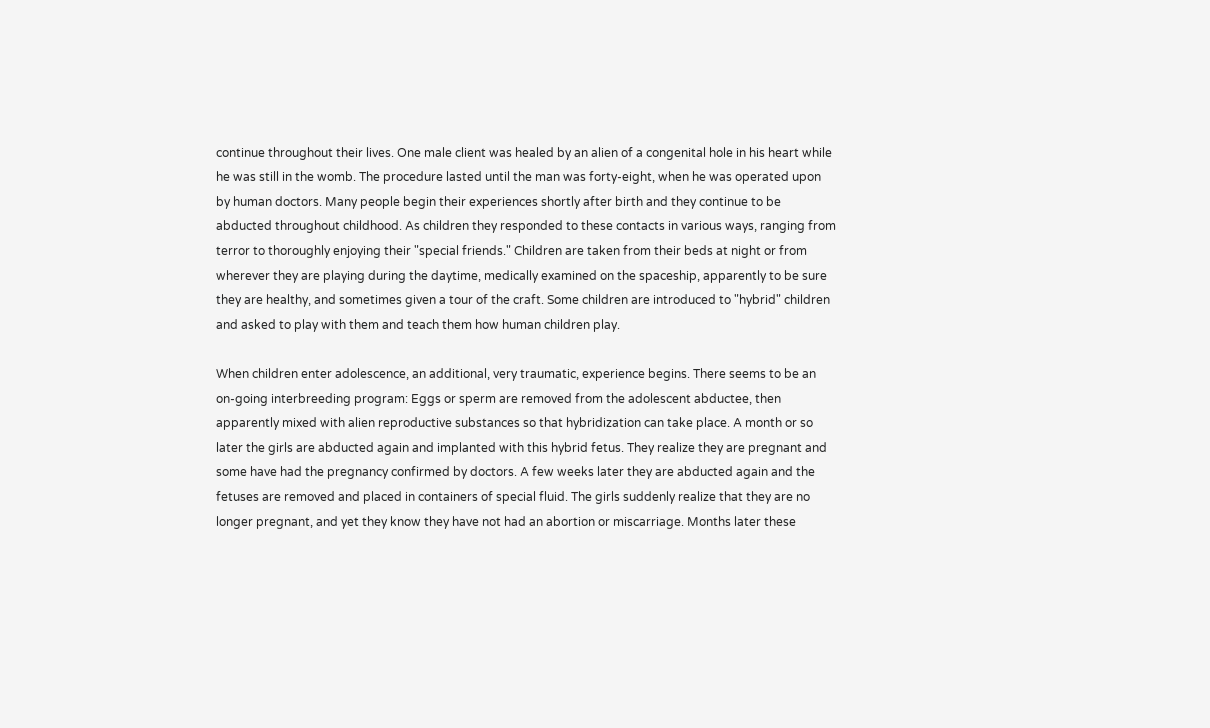continue throughout their lives. One male client was healed by an alien of a congenital hole in his heart while he was still in the womb. The procedure lasted until the man was forty-eight, when he was operated upon by human doctors. Many people begin their experiences shortly after birth and they continue to be abducted throughout childhood. As children they responded to these contacts in various ways, ranging from terror to thoroughly enjoying their "special friends." Children are taken from their beds at night or from wherever they are playing during the daytime, medically examined on the spaceship, apparently to be sure they are healthy, and sometimes given a tour of the craft. Some children are introduced to "hybrid" children and asked to play with them and teach them how human children play.

When children enter adolescence, an additional, very traumatic, experience begins. There seems to be an on-going interbreeding program: Eggs or sperm are removed from the adolescent abductee, then apparently mixed with alien reproductive substances so that hybridization can take place. A month or so later the girls are abducted again and implanted with this hybrid fetus. They realize they are pregnant and some have had the pregnancy confirmed by doctors. A few weeks later they are abducted again and the fetuses are removed and placed in containers of special fluid. The girls suddenly realize that they are no longer pregnant, and yet they know they have not had an abortion or miscarriage. Months later these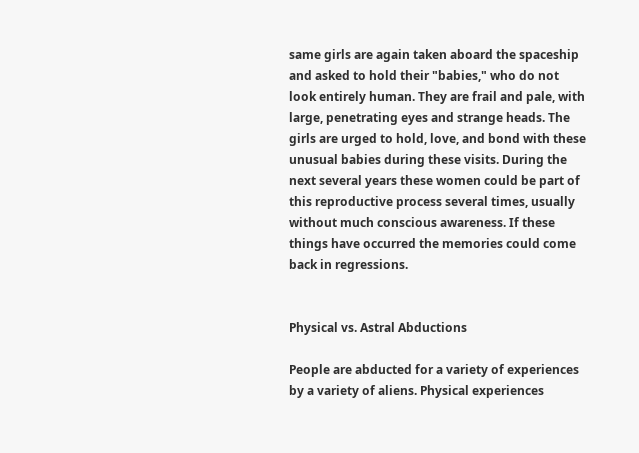same girls are again taken aboard the spaceship and asked to hold their "babies," who do not look entirely human. They are frail and pale, with large, penetrating eyes and strange heads. The girls are urged to hold, love, and bond with these unusual babies during these visits. During the next several years these women could be part of this reproductive process several times, usually without much conscious awareness. If these things have occurred the memories could come back in regressions.


Physical vs. Astral Abductions

People are abducted for a variety of experiences by a variety of aliens. Physical experiences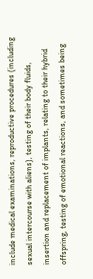include medical examinations, reproductive procedures (including sexual intercourse with aliens), testing of their body fluids, insertion and replacement of implants, relating to their hybrid offspring, testing of emotional reactions, and sometimes being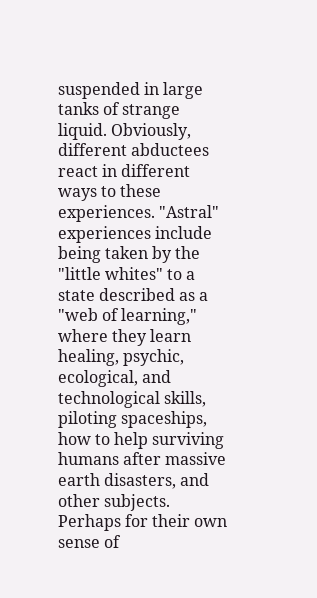suspended in large tanks of strange liquid. Obviously, different abductees react in different ways to these experiences. "Astral" experiences include being taken by the "little whites" to a state described as a "web of learning," where they learn healing, psychic, ecological, and technological skills, piloting spaceships, how to help surviving humans after massive earth disasters, and other subjects. Perhaps for their own sense of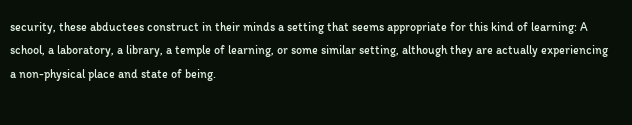security, these abductees construct in their minds a setting that seems appropriate for this kind of learning: A school, a laboratory, a library, a temple of learning, or some similar setting, although they are actually experiencing a non-physical place and state of being.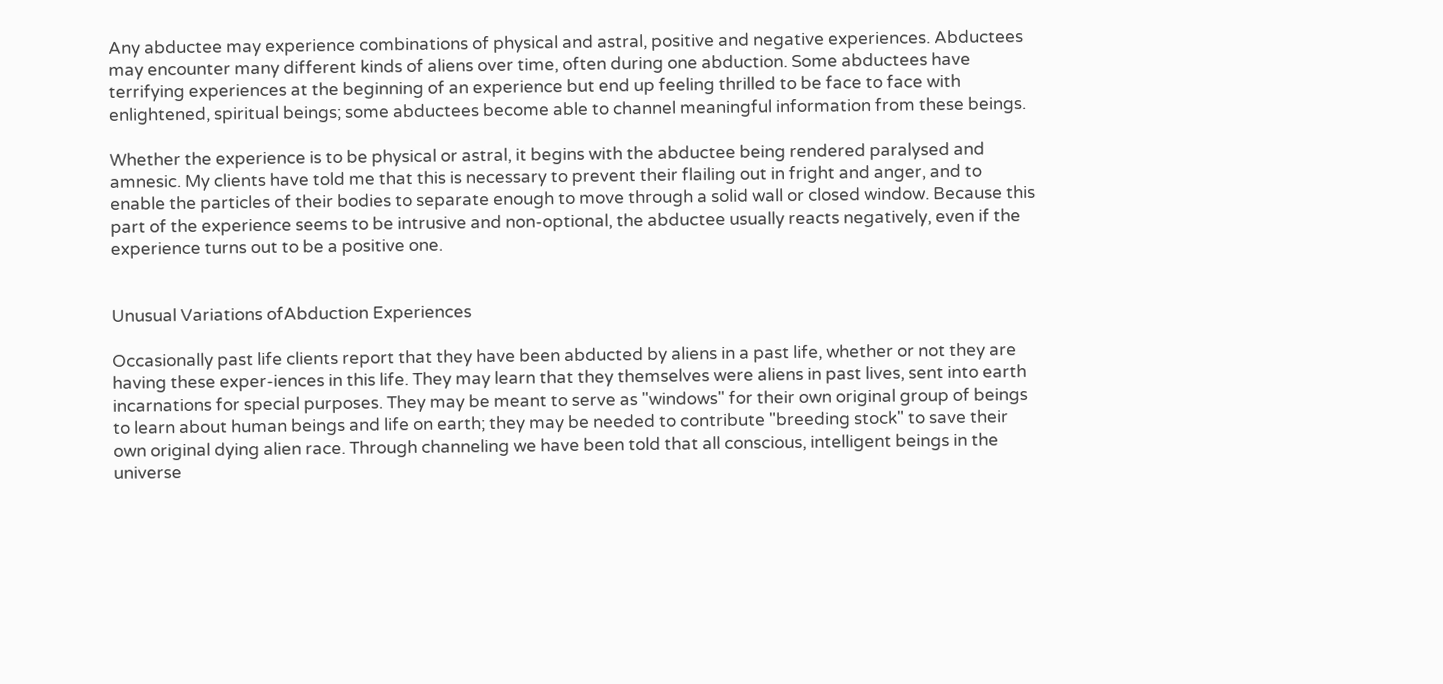Any abductee may experience combinations of physical and astral, positive and negative experiences. Abductees may encounter many different kinds of aliens over time, often during one abduction. Some abductees have terrifying experiences at the beginning of an experience but end up feeling thrilled to be face to face with enlightened, spiritual beings; some abductees become able to channel meaningful information from these beings.

Whether the experience is to be physical or astral, it begins with the abductee being rendered paralysed and amnesic. My clients have told me that this is necessary to prevent their flailing out in fright and anger, and to enable the particles of their bodies to separate enough to move through a solid wall or closed window. Because this part of the experience seems to be intrusive and non-optional, the abductee usually reacts negatively, even if the experience turns out to be a positive one.


Unusual Variations ofAbduction Experiences

Occasionally past life clients report that they have been abducted by aliens in a past life, whether or not they are having these exper-iences in this life. They may learn that they themselves were aliens in past lives, sent into earth incarnations for special purposes. They may be meant to serve as "windows" for their own original group of beings to learn about human beings and life on earth; they may be needed to contribute "breeding stock" to save their own original dying alien race. Through channeling we have been told that all conscious, intelligent beings in the universe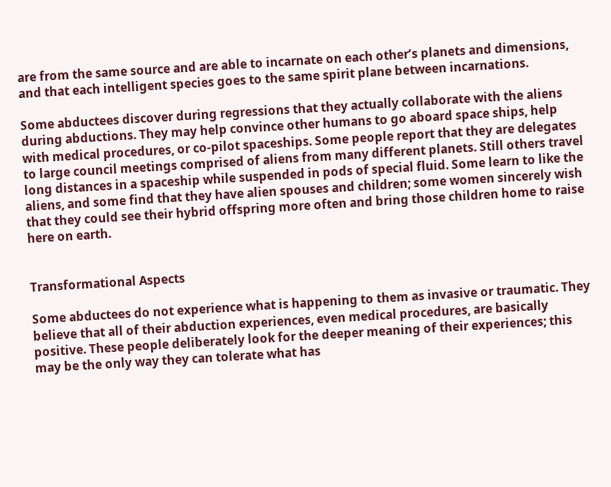are from the same source and are able to incarnate on each other’s planets and dimensions, and that each intelligent species goes to the same spirit plane between incarnations.

Some abductees discover during regressions that they actually collaborate with the aliens during abductions. They may help convince other humans to go aboard space ships, help with medical procedures, or co-pilot spaceships. Some people report that they are delegates to large council meetings comprised of aliens from many different planets. Still others travel long distances in a spaceship while suspended in pods of special fluid. Some learn to like the aliens, and some find that they have alien spouses and children; some women sincerely wish that they could see their hybrid offspring more often and bring those children home to raise here on earth.


Transformational Aspects

Some abductees do not experience what is happening to them as invasive or traumatic. They believe that all of their abduction experiences, even medical procedures, are basically positive. These people deliberately look for the deeper meaning of their experiences; this may be the only way they can tolerate what has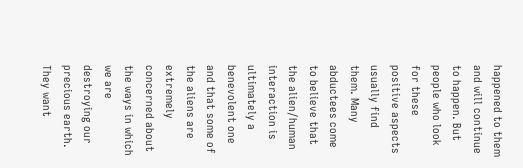happened to them and will continue to happen. But people who look for these positive aspects usually find them. Many abductees come to believe that the alien/human interaction is ultimately a benevolent one and that some of the aliens are extremely concerned about the ways in which we are destroying our precious earth. They want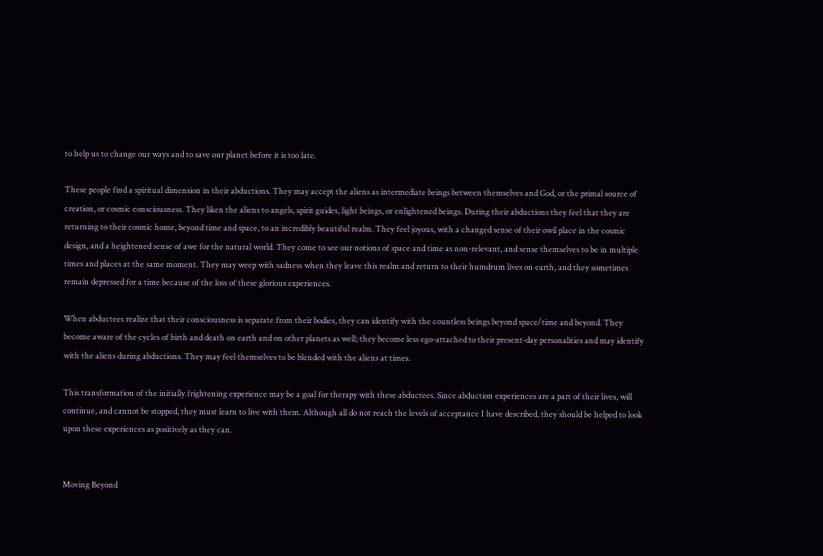to help us to change our ways and to save our planet before it is too late.

These people find a spiritual dimension in their abductions. They may accept the aliens as intermediate beings between themselves and God, or the primal source of creation, or cosmic consciousness. They liken the aliens to angels, spirit guides, light beings, or enlightened beings. During their abductions they feel that they are returning to their cosmic home, beyond time and space, to an incredibly beautiful realm. They feel joyous, with a changed sense of their owil place in the cosmic design, and a heightened sense of awe for the natural world. They come to see our notions of space and time as non-relevant, and sense themselves to be in multiple times and places at the same moment. They may weep with sadness when they leave this realm and return to their humdrum lives on earth, and they sometimes remain depressed for a time because of the loss of these glorious experiences.

When abductees realize that their consciousness is separate from their bodies, they can identify with the countless beings beyond space/time and beyond. They become aware of the cycles of birth and death on earth and on other planets as well; they become less ego-attached to their present-day personalities and may identify with the aliens during abductions. They may feel themselves to be blended with the aliens at times.

This transformation of the initially frightening experience may be a goal for therapy with these abductees. Since abduction experiences are a part of their lives, will continue, and cannot be stopped, they must learn to live with them. Although all do not reach the levels of acceptance I have described, they should be helped to look upon these experiences as positively as they can.


Moving Beyond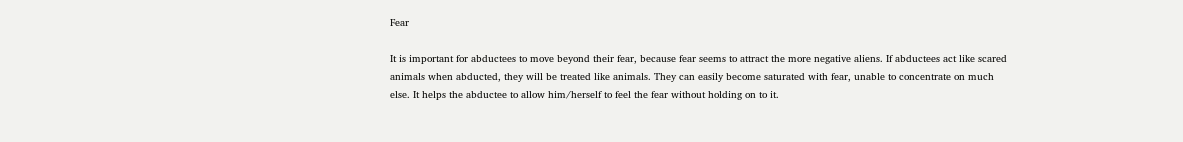Fear

It is important for abductees to move beyond their fear, because fear seems to attract the more negative aliens. If abductees act like scared animals when abducted, they will be treated like animals. They can easily become saturated with fear, unable to concentrate on much else. It helps the abductee to allow him/herself to feel the fear without holding on to it.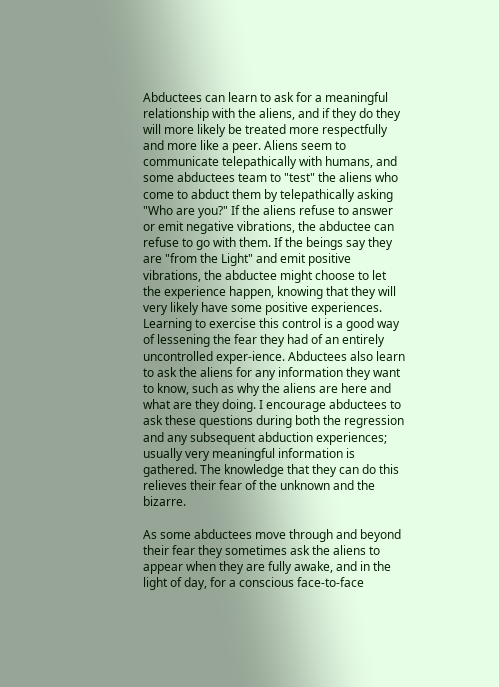Abductees can learn to ask for a meaningful relationship with the aliens, and if they do they will more likely be treated more respectfully and more like a peer. Aliens seem to communicate telepathically with humans, and some abductees team to "test" the aliens who come to abduct them by telepathically asking "Who are you?" If the aliens refuse to answer or emit negative vibrations, the abductee can refuse to go with them. If the beings say they are "from the Light" and emit positive vibrations, the abductee might choose to let the experience happen, knowing that they will very likely have some positive experiences. Learning to exercise this control is a good way of lessening the fear they had of an entirely uncontrolled exper-ience. Abductees also learn to ask the aliens for any information they want to know, such as why the aliens are here and what are they doing. I encourage abductees to ask these questions during both the regression and any subsequent abduction experiences; usually very meaningful information is gathered. The knowledge that they can do this relieves their fear of the unknown and the bizarre.

As some abductees move through and beyond their fear they sometimes ask the aliens to appear when they are fully awake, and in the light of day, for a conscious face-to-face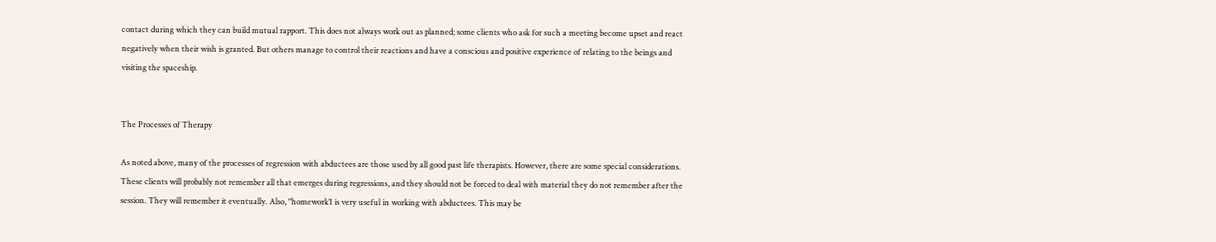contact during which they can build mutual rapport. This does not always work out as planned; some clients who ask for such a meeting become upset and react negatively when their wish is granted. But others manage to control their reactions and have a conscious and positive experience of relating to the beings and visiting the spaceship.


The Processes of Therapy

As noted above, many of the processes of regression with abductees are those used by all good past life therapists. However, there are some special considerations. These clients will probably not remember all that emerges during regressions, and they should not be forced to deal with material they do not remember after the session. They will remember it eventually. Also, "homework’1 is very useful in working with abductees. This may be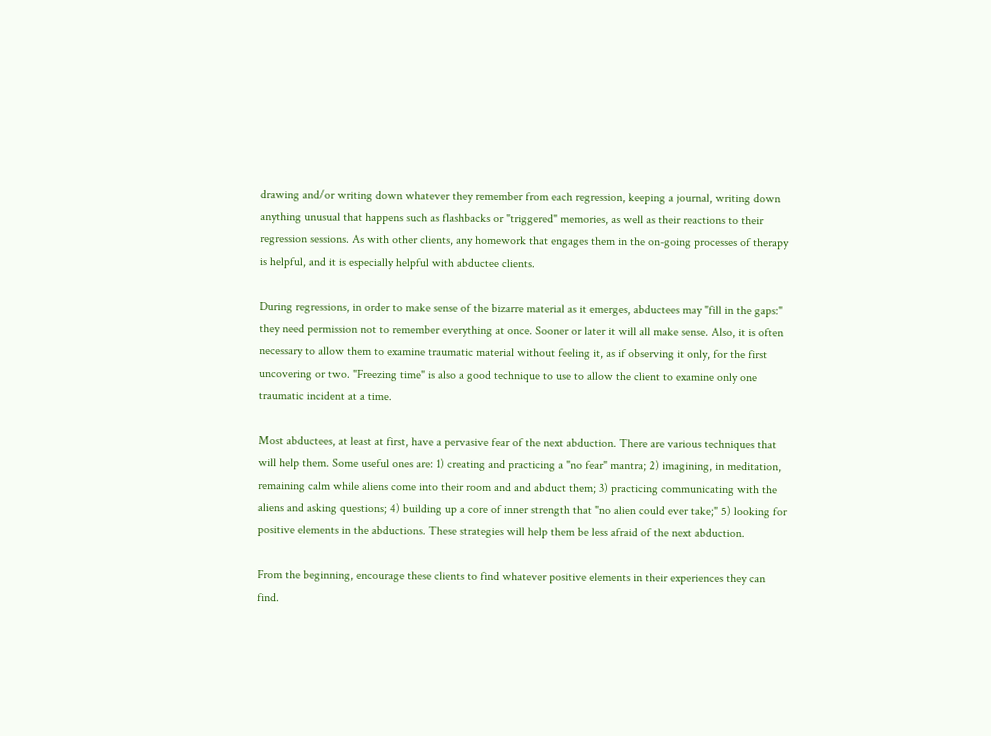drawing and/or writing down whatever they remember from each regression, keeping a journal, writing down anything unusual that happens such as flashbacks or "triggered" memories, as well as their reactions to their regression sessions. As with other clients, any homework that engages them in the on-going processes of therapy is helpful, and it is especially helpful with abductee clients.

During regressions, in order to make sense of the bizarre material as it emerges, abductees may "fill in the gaps:" they need permission not to remember everything at once. Sooner or later it will all make sense. Also, it is often necessary to allow them to examine traumatic material without feeling it, as if observing it only, for the first uncovering or two. "Freezing time" is also a good technique to use to allow the client to examine only one traumatic incident at a time.

Most abductees, at least at first, have a pervasive fear of the next abduction. There are various techniques that will help them. Some useful ones are: 1) creating and practicing a "no fear" mantra; 2) imagining, in meditation, remaining calm while aliens come into their room and and abduct them; 3) practicing communicating with the aliens and asking questions; 4) building up a core of inner strength that "no alien could ever take;" 5) looking for positive elements in the abductions. These strategies will help them be less afraid of the next abduction.

From the beginning, encourage these clients to find whatever positive elements in their experiences they can find.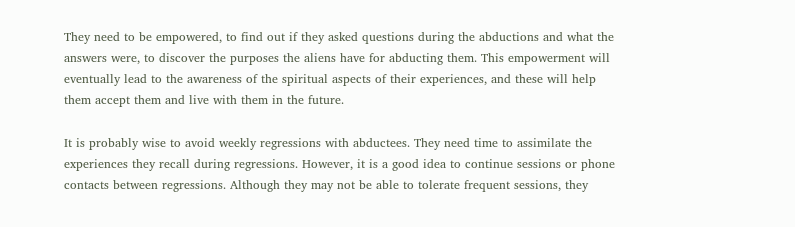They need to be empowered, to find out if they asked questions during the abductions and what the answers were, to discover the purposes the aliens have for abducting them. This empowerment will eventually lead to the awareness of the spiritual aspects of their experiences, and these will help them accept them and live with them in the future.

It is probably wise to avoid weekly regressions with abductees. They need time to assimilate the experiences they recall during regressions. However, it is a good idea to continue sessions or phone contacts between regressions. Although they may not be able to tolerate frequent sessions, they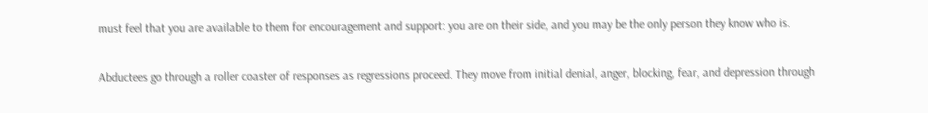must feel that you are available to them for encouragement and support: you are on their side, and you may be the only person they know who is.

Abductees go through a roller coaster of responses as regressions proceed. They move from initial denial, anger, blocking, fear, and depression through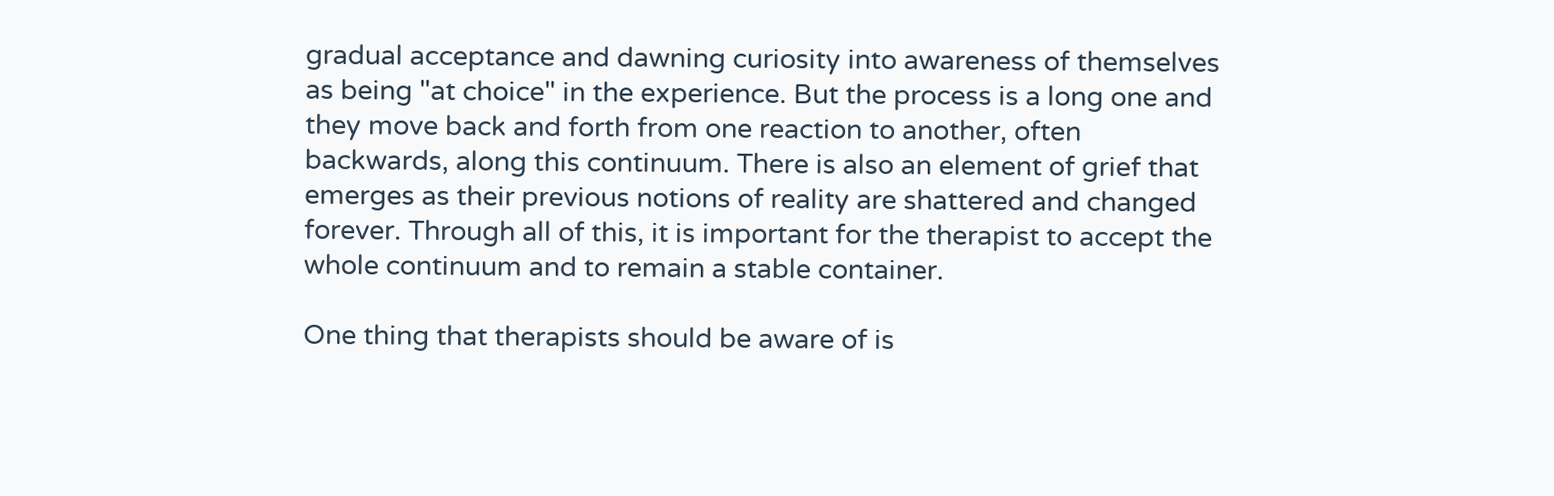gradual acceptance and dawning curiosity into awareness of themselves as being "at choice" in the experience. But the process is a long one and they move back and forth from one reaction to another, often backwards, along this continuum. There is also an element of grief that emerges as their previous notions of reality are shattered and changed forever. Through all of this, it is important for the therapist to accept the whole continuum and to remain a stable container.

One thing that therapists should be aware of is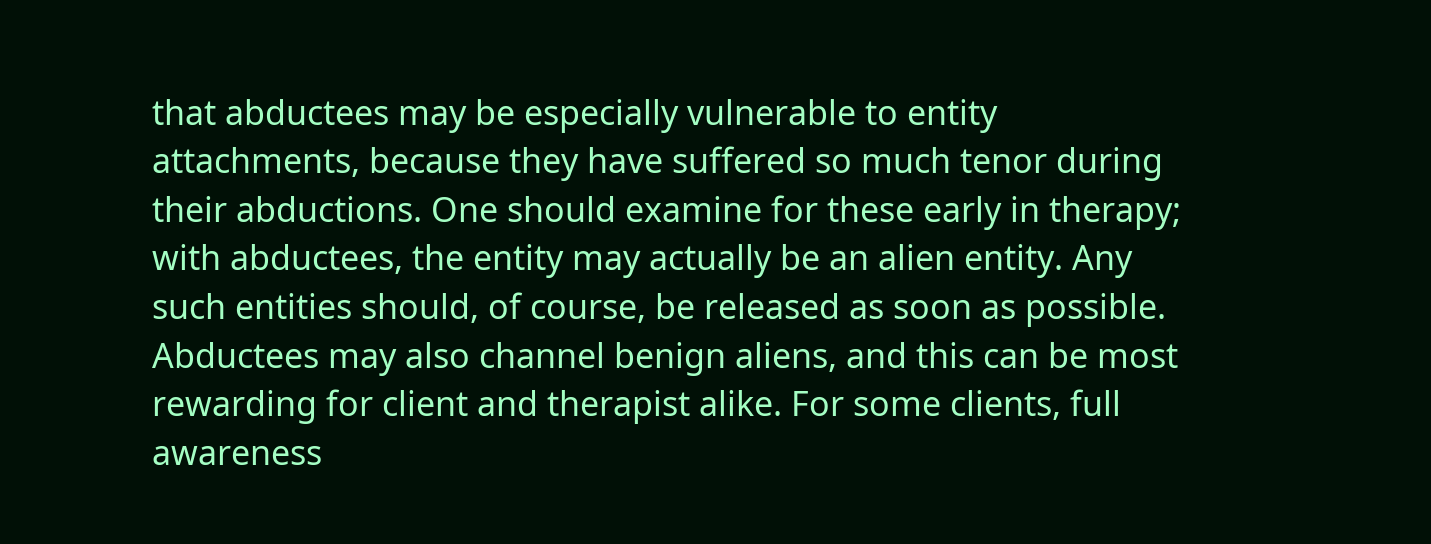that abductees may be especially vulnerable to entity attachments, because they have suffered so much tenor during their abductions. One should examine for these early in therapy; with abductees, the entity may actually be an alien entity. Any such entities should, of course, be released as soon as possible. Abductees may also channel benign aliens, and this can be most rewarding for client and therapist alike. For some clients, full awareness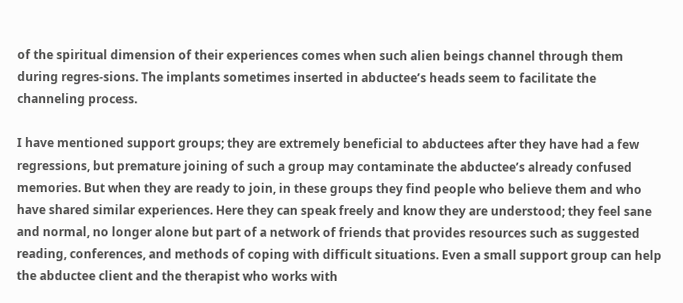of the spiritual dimension of their experiences comes when such alien beings channel through them during regres-sions. The implants sometimes inserted in abductee’s heads seem to facilitate the channeling process.

I have mentioned support groups; they are extremely beneficial to abductees after they have had a few regressions, but premature joining of such a group may contaminate the abductee’s already confused memories. But when they are ready to join, in these groups they find people who believe them and who have shared similar experiences. Here they can speak freely and know they are understood; they feel sane and normal, no longer alone but part of a network of friends that provides resources such as suggested reading, conferences, and methods of coping with difficult situations. Even a small support group can help the abductee client and the therapist who works with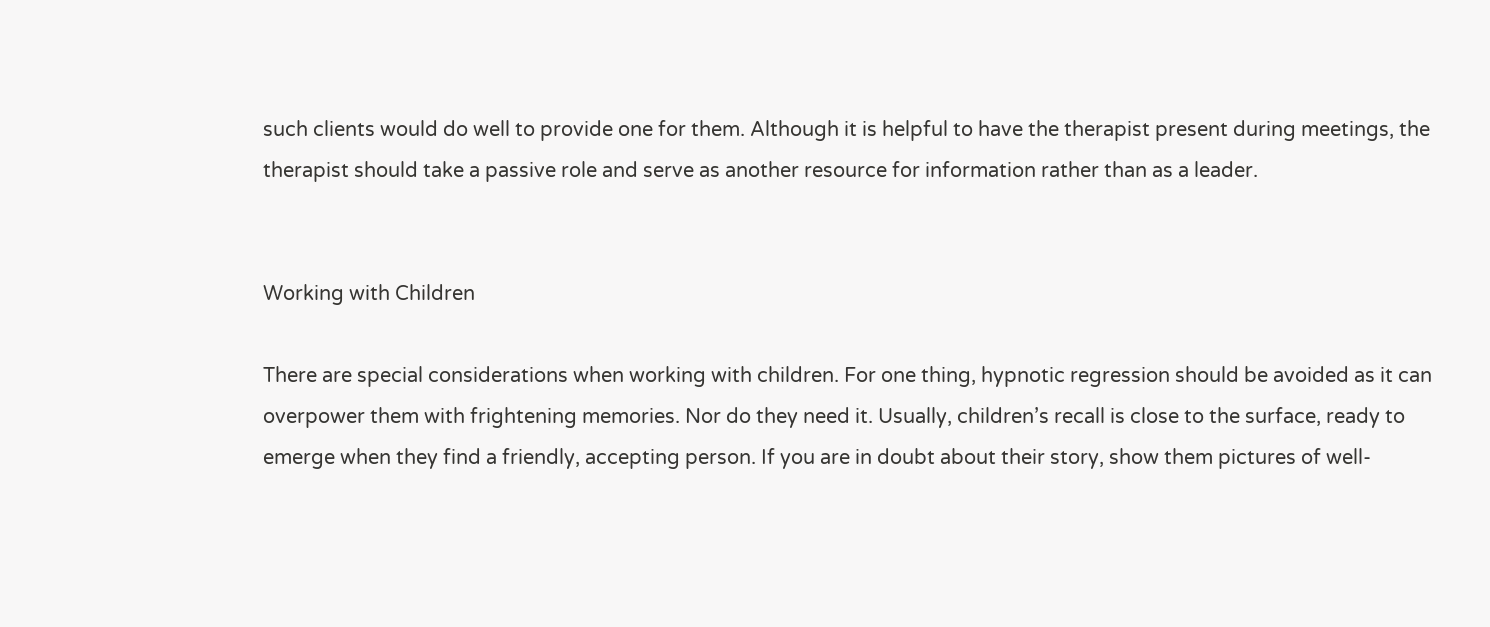such clients would do well to provide one for them. Although it is helpful to have the therapist present during meetings, the therapist should take a passive role and serve as another resource for information rather than as a leader.


Working with Children

There are special considerations when working with children. For one thing, hypnotic regression should be avoided as it can overpower them with frightening memories. Nor do they need it. Usually, children’s recall is close to the surface, ready to emerge when they find a friendly, accepting person. If you are in doubt about their story, show them pictures of well-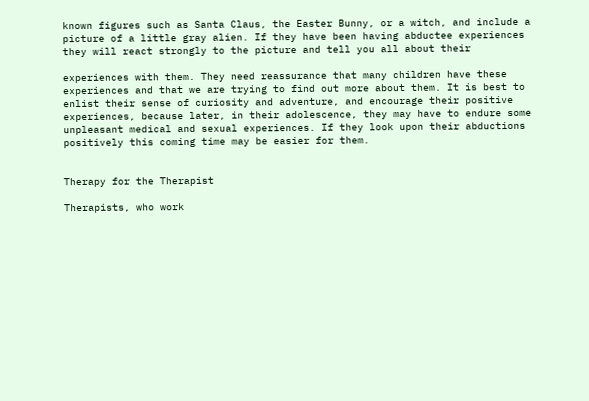known figures such as Santa Claus, the Easter Bunny, or a witch, and include a picture of a little gray alien. If they have been having abductee experiences they will react strongly to the picture and tell you all about their

experiences with them. They need reassurance that many children have these experiences and that we are trying to find out more about them. It is best to enlist their sense of curiosity and adventure, and encourage their positive experiences, because later, in their adolescence, they may have to endure some unpleasant medical and sexual experiences. If they look upon their abductions positively this coming time may be easier for them.


Therapy for the Therapist

Therapists, who work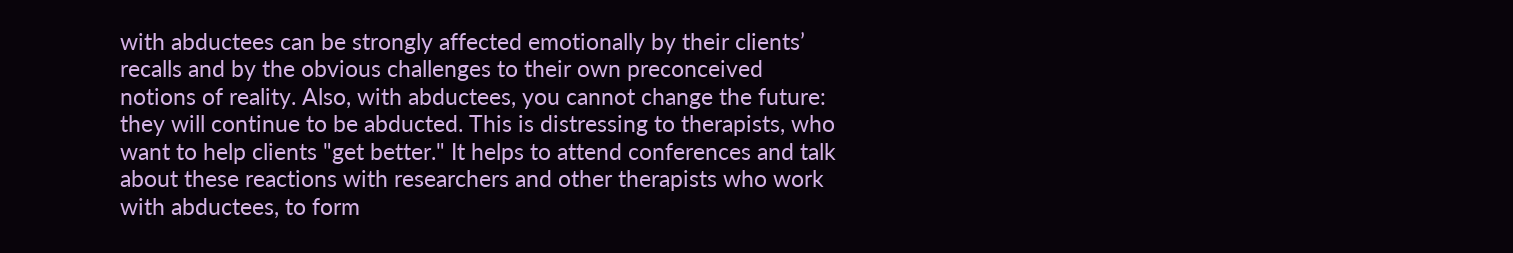with abductees can be strongly affected emotionally by their clients’ recalls and by the obvious challenges to their own preconceived notions of reality. Also, with abductees, you cannot change the future: they will continue to be abducted. This is distressing to therapists, who want to help clients "get better." It helps to attend conferences and talk about these reactions with researchers and other therapists who work with abductees, to form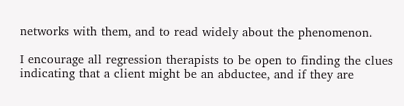networks with them, and to read widely about the phenomenon.

I encourage all regression therapists to be open to finding the clues indicating that a client might be an abductee, and if they are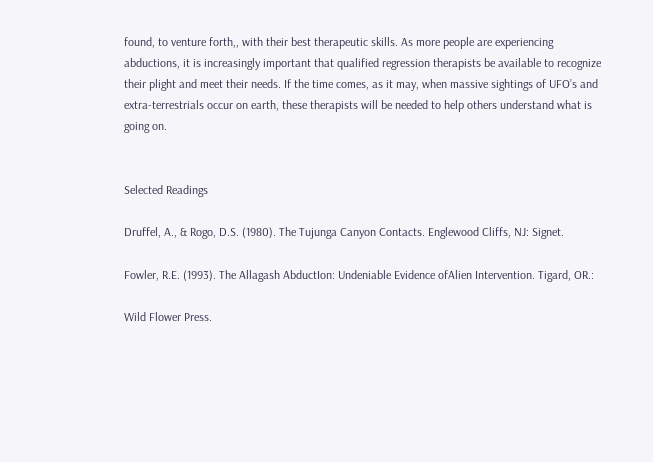found, to venture forth,, with their best therapeutic skills. As more people are experiencing abductions, it is increasingly important that qualified regression therapists be available to recognize their plight and meet their needs. If the time comes, as it may, when massive sightings of UFO’s and extra-terrestrials occur on earth, these therapists will be needed to help others understand what is going on.


Selected Readings

Druffel, A., & Rogo, D.S. (1980). The Tujunga Canyon Contacts. Englewood Cliffs, NJ: Signet.

Fowler, R.E. (1993). The Allagash AbductIon: Undeniable Evidence ofAlien Intervention. Tigard, OR.:

Wild Flower Press.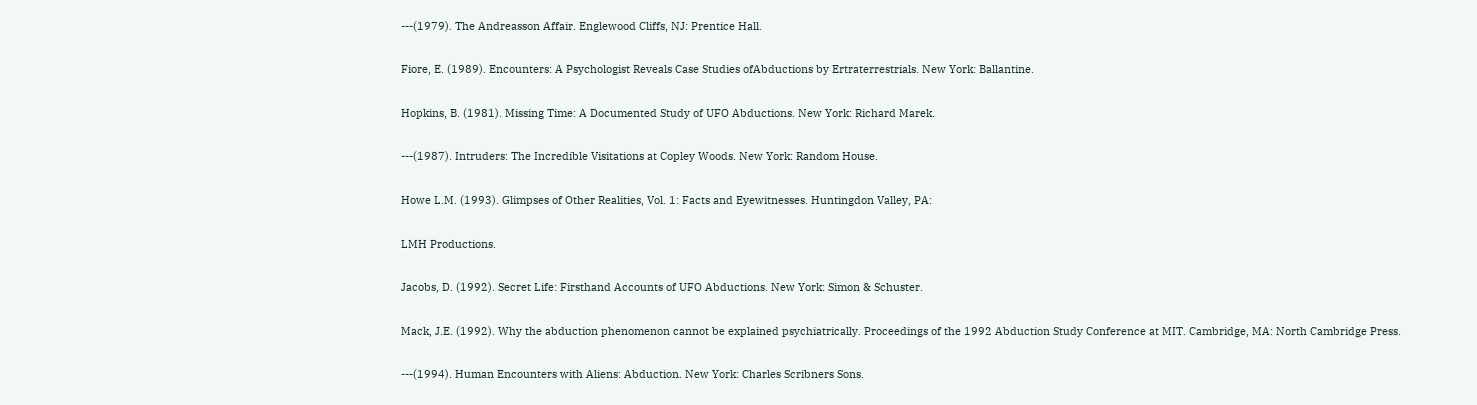---(1979). The Andreasson Affair. Englewood Cliffs, NJ: Prentice Hall.

Fiore, E. (1989). Encounters: A Psychologist Reveals Case Studies ofAbductions by Ertraterrestrials. New York: Ballantine.

Hopkins, B. (1981). Missing Time: A Documented Study of UFO Abductions. New York: Richard Marek.

---(1987). Intruders: The Incredible Visitations at Copley Woods. New York: Random House.

Howe L.M. (1993). Glimpses of Other Realities, Vol. 1: Facts and Eyewitnesses. Huntingdon Valley, PA:

LMH Productions.

Jacobs, D. (1992). Secret Life: Firsthand Accounts of UFO Abductions. New York: Simon & Schuster.

Mack, J.E. (1992). Why the abduction phenomenon cannot be explained psychiatrically. Proceedings of the 1992 Abduction Study Conference at MIT. Cambridge, MA: North Cambridge Press.

---(1994). Human Encounters with Aliens: Abduction. New York: Charles Scribners Sons.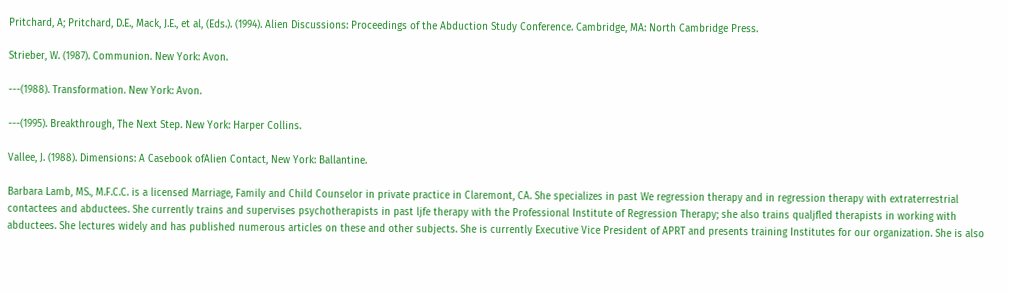Pritchard, A; Pritchard, D.E., Mack, J.E., et al, (Eds.). (1994). Alien Discussions: Proceedings of the Abduction Study Conference. Cambridge, MA: North Cambridge Press.

Strieber, W. (1987). Communion. New York: Avon.

---(1988). Transformation. New York: Avon.

---(1995). Breakthrough, The Next Step. New York: Harper Collins.

Vallee, J. (1988). Dimensions: A Casebook ofAlien Contact, New York: Ballantine.

Barbara Lamb, MS., M.F.C.C. is a licensed Marriage, Family and Child Counselor in private practice in Claremont, CA. She specializes in past We regression therapy and in regression therapy with extraterrestrial contactees and abductees. She currently trains and supervises psychotherapists in past ljfe therapy with the Professional Institute of Regression Therapy; she also trains qualjfled therapists in working with abductees. She lectures widely and has published numerous articles on these and other subjects. She is currently Executive Vice President of APRT and presents training Institutes for our organization. She is also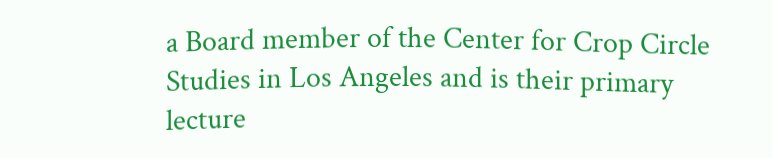a Board member of the Center for Crop Circle Studies in Los Angeles and is their primary lecture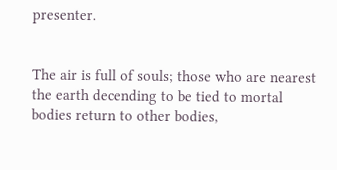presenter.


The air is full of souls; those who are nearest the earth decending to be tied to mortal bodies return to other bodies,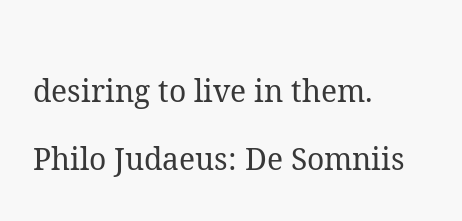desiring to live in them.

Philo Judaeus: De Somniis